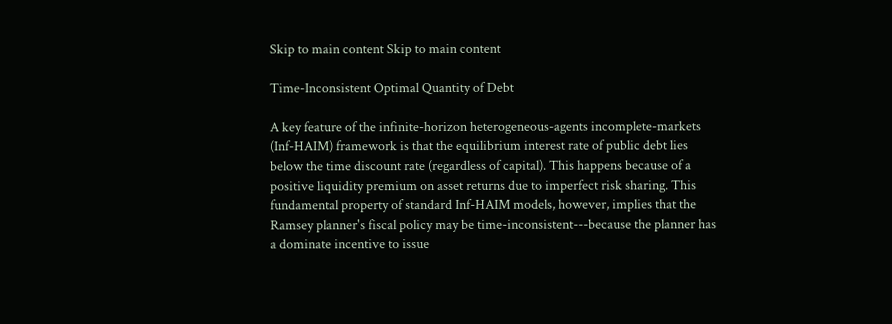Skip to main content Skip to main content

Time-Inconsistent Optimal Quantity of Debt

A key feature of the infinite-horizon heterogeneous-agents incomplete-markets (Inf-HAIM) framework is that the equilibrium interest rate of public debt lies below the time discount rate (regardless of capital). This happens because of a positive liquidity premium on asset returns due to imperfect risk sharing. This fundamental property of standard Inf-HAIM models, however, implies that the Ramsey planner's fiscal policy may be time-inconsistent---because the planner has a dominate incentive to issue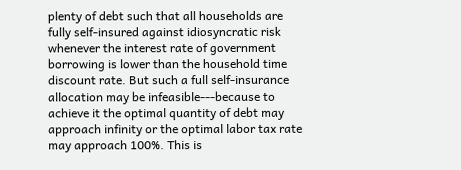plenty of debt such that all households are fully self-insured against idiosyncratic risk whenever the interest rate of government borrowing is lower than the household time discount rate. But such a full self-insurance allocation may be infeasible---because to achieve it the optimal quantity of debt may approach infinity or the optimal labor tax rate may approach 100%. This is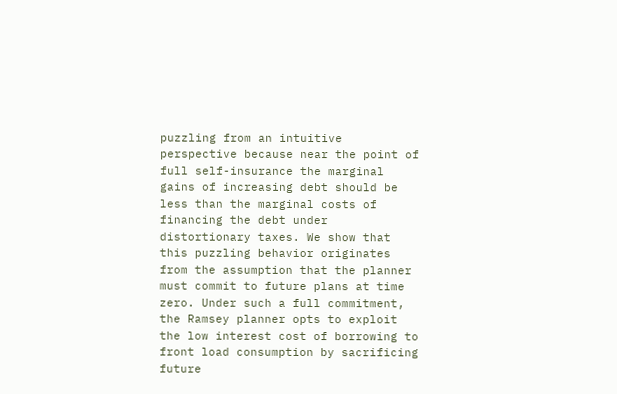puzzling from an intuitive perspective because near the point of full self-insurance the marginal gains of increasing debt should be less than the marginal costs of financing the debt under distortionary taxes. We show that this puzzling behavior originates from the assumption that the planner must commit to future plans at time zero. Under such a full commitment, the Ramsey planner opts to exploit the low interest cost of borrowing to front load consumption by sacrificing future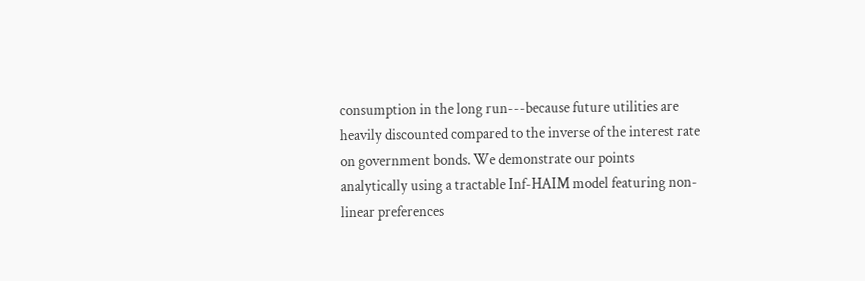consumption in the long run---because future utilities are heavily discounted compared to the inverse of the interest rate on government bonds. We demonstrate our points analytically using a tractable Inf-HAIM model featuring non-linear preferences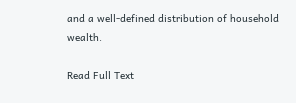and a well-defined distribution of household wealth.

Read Full Text